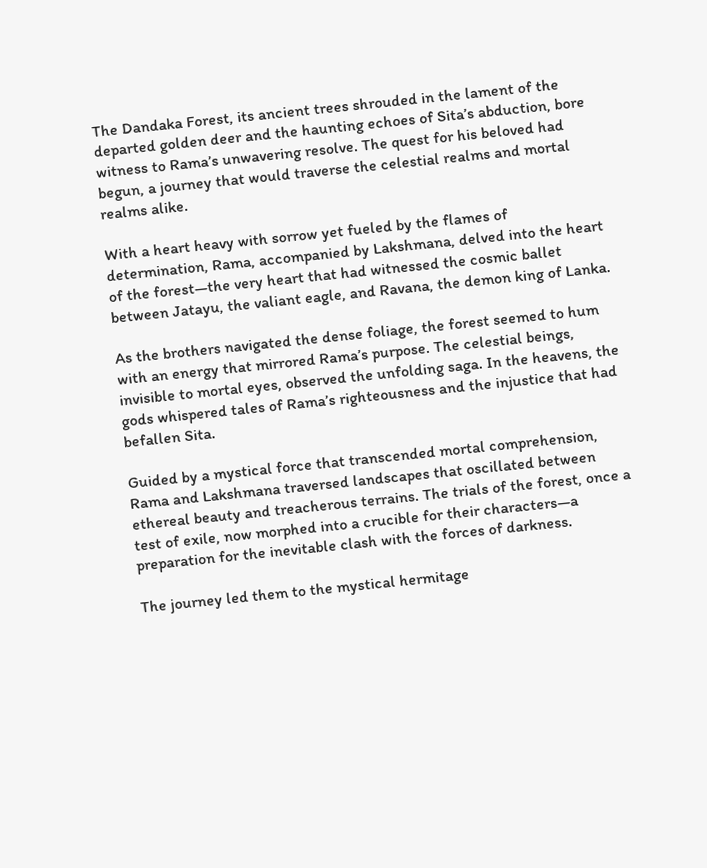The Dandaka Forest, its ancient trees shrouded in the lament of the departed golden deer and the haunting echoes of Sita’s abduction, bore witness to Rama’s unwavering resolve. The quest for his beloved had begun, a journey that would traverse the celestial realms and mortal realms alike.

With a heart heavy with sorrow yet fueled by the flames of determination, Rama, accompanied by Lakshmana, delved into the heart of the forest—the very heart that had witnessed the cosmic ballet between Jatayu, the valiant eagle, and Ravana, the demon king of Lanka.

As the brothers navigated the dense foliage, the forest seemed to hum with an energy that mirrored Rama’s purpose. The celestial beings, invisible to mortal eyes, observed the unfolding saga. In the heavens, the gods whispered tales of Rama’s righteousness and the injustice that had befallen Sita.

Guided by a mystical force that transcended mortal comprehension, Rama and Lakshmana traversed landscapes that oscillated between ethereal beauty and treacherous terrains. The trials of the forest, once a test of exile, now morphed into a crucible for their characters—a preparation for the inevitable clash with the forces of darkness.

The journey led them to the mystical hermitage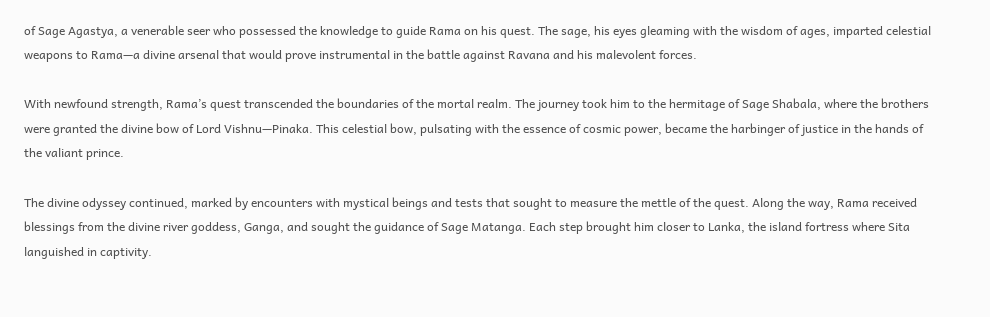of Sage Agastya, a venerable seer who possessed the knowledge to guide Rama on his quest. The sage, his eyes gleaming with the wisdom of ages, imparted celestial weapons to Rama—a divine arsenal that would prove instrumental in the battle against Ravana and his malevolent forces.

With newfound strength, Rama’s quest transcended the boundaries of the mortal realm. The journey took him to the hermitage of Sage Shabala, where the brothers were granted the divine bow of Lord Vishnu—Pinaka. This celestial bow, pulsating with the essence of cosmic power, became the harbinger of justice in the hands of the valiant prince.

The divine odyssey continued, marked by encounters with mystical beings and tests that sought to measure the mettle of the quest. Along the way, Rama received blessings from the divine river goddess, Ganga, and sought the guidance of Sage Matanga. Each step brought him closer to Lanka, the island fortress where Sita languished in captivity.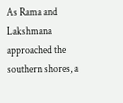As Rama and Lakshmana approached the southern shores, a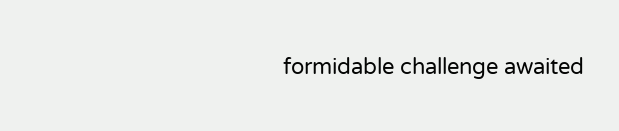formidable challenge awaited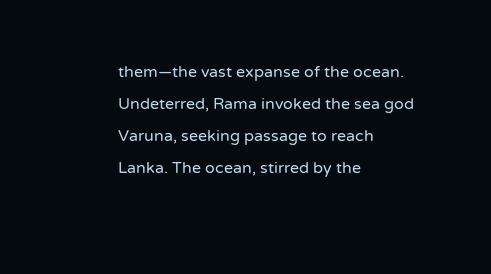them—the vast expanse of the ocean. Undeterred, Rama invoked the sea god Varuna, seeking passage to reach Lanka. The ocean, stirred by the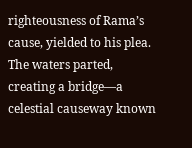righteousness of Rama’s cause, yielded to his plea. The waters parted, creating a bridge—a celestial causeway known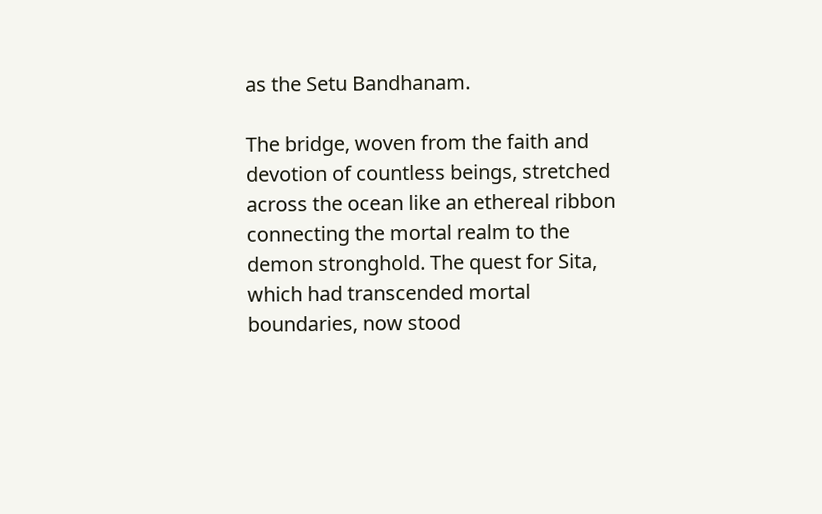as the Setu Bandhanam.

The bridge, woven from the faith and devotion of countless beings, stretched across the ocean like an ethereal ribbon connecting the mortal realm to the demon stronghold. The quest for Sita, which had transcended mortal boundaries, now stood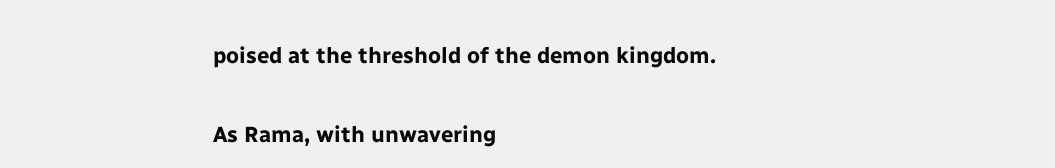poised at the threshold of the demon kingdom.

As Rama, with unwavering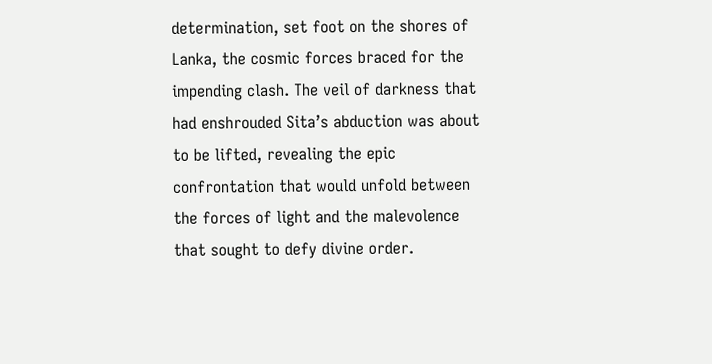determination, set foot on the shores of Lanka, the cosmic forces braced for the impending clash. The veil of darkness that had enshrouded Sita’s abduction was about to be lifted, revealing the epic confrontation that would unfold between the forces of light and the malevolence that sought to defy divine order.